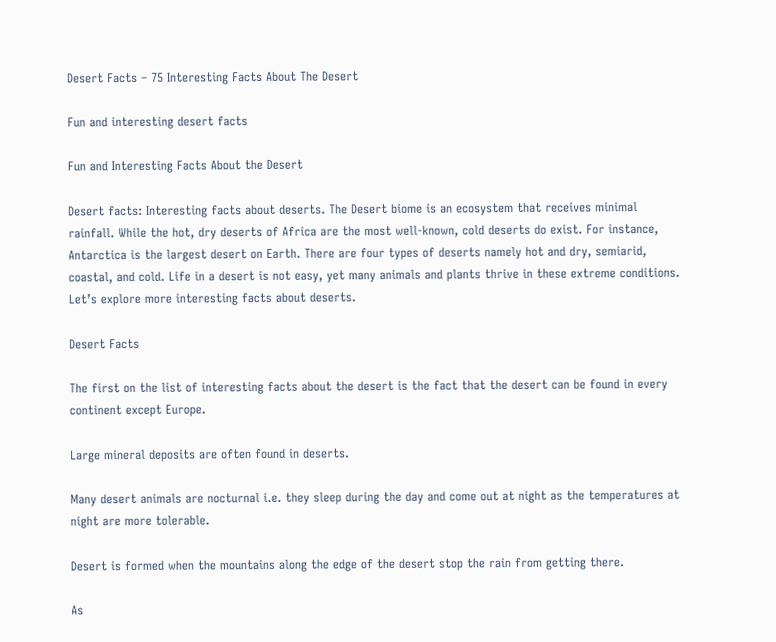Desert Facts – 75 Interesting Facts About The Desert

Fun and interesting desert facts

Fun and Interesting Facts About the Desert

Desert facts: Interesting facts about deserts. The Desert biome is an ecosystem that receives minimal rainfall. While the hot, dry deserts of Africa are the most well-known, cold deserts do exist. For instance, Antarctica is the largest desert on Earth. There are four types of deserts namely hot and dry, semiarid, coastal, and cold. Life in a desert is not easy, yet many animals and plants thrive in these extreme conditions. Let’s explore more interesting facts about deserts.

Desert Facts

The first on the list of interesting facts about the desert is the fact that the desert can be found in every continent except Europe.

Large mineral deposits are often found in deserts.

Many desert animals are nocturnal i.e. they sleep during the day and come out at night as the temperatures at night are more tolerable.

Desert is formed when the mountains along the edge of the desert stop the rain from getting there.

As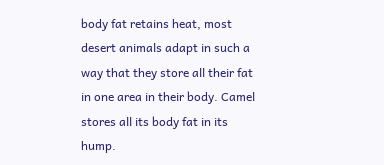body fat retains heat, most desert animals adapt in such a way that they store all their fat in one area in their body. Camel stores all its body fat in its hump.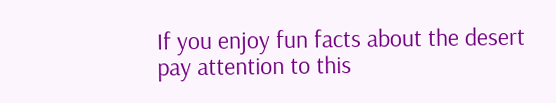If you enjoy fun facts about the desert pay attention to this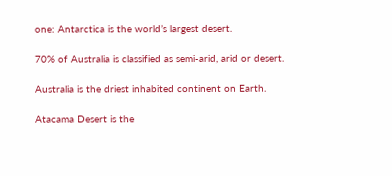one: Antarctica is the world’s largest desert.

70% of Australia is classified as semi-arid, arid or desert.

Australia is the driest inhabited continent on Earth.

Atacama Desert is the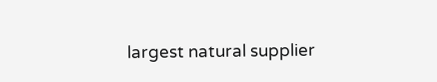largest natural supplier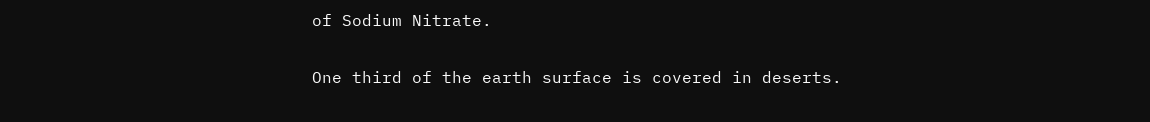of Sodium Nitrate.

One third of the earth surface is covered in deserts.